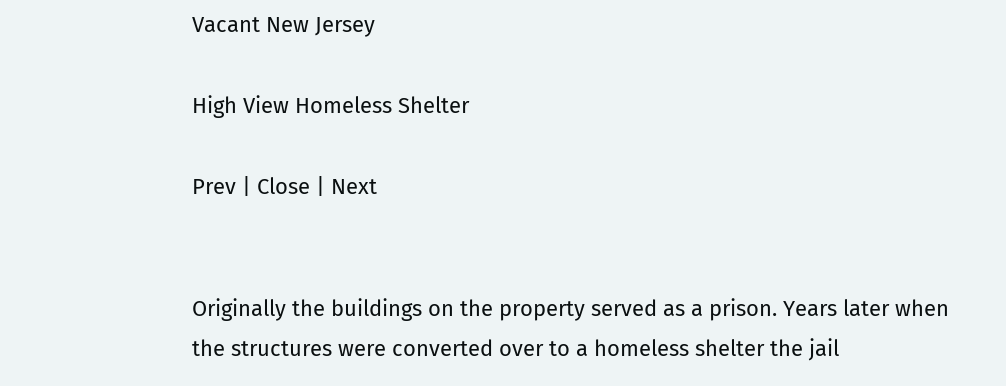Vacant New Jersey

High View Homeless Shelter

Prev | Close | Next


Originally the buildings on the property served as a prison. Years later when the structures were converted over to a homeless shelter the jail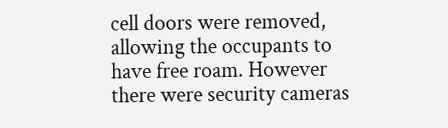cell doors were removed, allowing the occupants to have free roam. However there were security cameras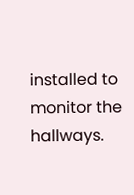installed to monitor the hallways.